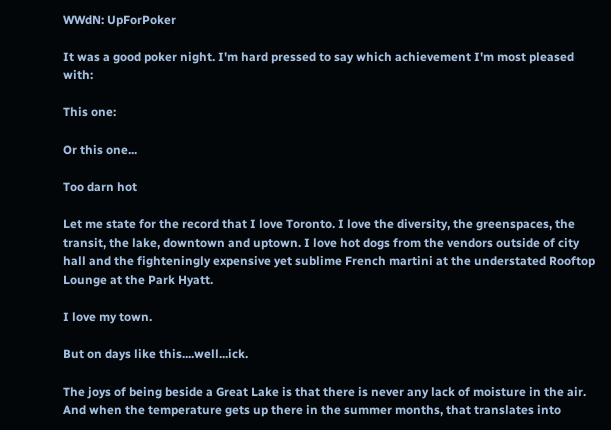WWdN: UpForPoker

It was a good poker night. I'm hard pressed to say which achievement I'm most pleased with:

This one:

Or this one...

Too darn hot

Let me state for the record that I love Toronto. I love the diversity, the greenspaces, the transit, the lake, downtown and uptown. I love hot dogs from the vendors outside of city hall and the fighteningly expensive yet sublime French martini at the understated Rooftop Lounge at the Park Hyatt.

I love my town.

But on days like this....well...ick.

The joys of being beside a Great Lake is that there is never any lack of moisture in the air. And when the temperature gets up there in the summer months, that translates into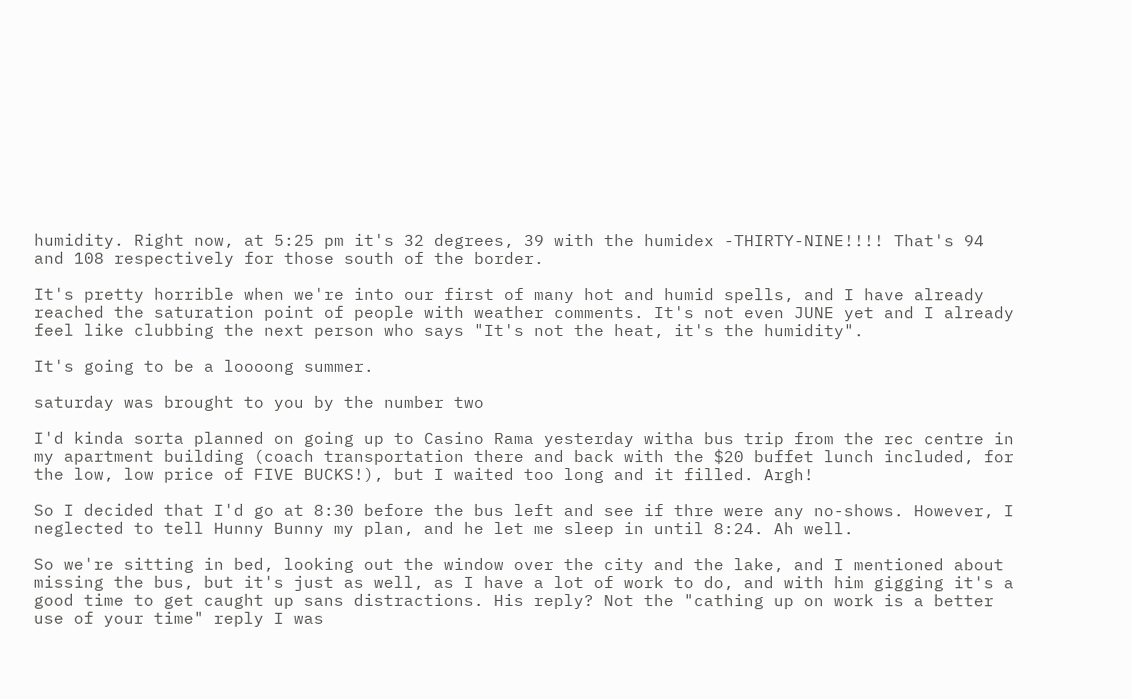humidity. Right now, at 5:25 pm it's 32 degrees, 39 with the humidex -THIRTY-NINE!!!! That's 94 and 108 respectively for those south of the border.

It's pretty horrible when we're into our first of many hot and humid spells, and I have already reached the saturation point of people with weather comments. It's not even JUNE yet and I already feel like clubbing the next person who says "It's not the heat, it's the humidity".

It's going to be a loooong summer.

saturday was brought to you by the number two

I'd kinda sorta planned on going up to Casino Rama yesterday witha bus trip from the rec centre in my apartment building (coach transportation there and back with the $20 buffet lunch included, for the low, low price of FIVE BUCKS!), but I waited too long and it filled. Argh!

So I decided that I'd go at 8:30 before the bus left and see if thre were any no-shows. However, I neglected to tell Hunny Bunny my plan, and he let me sleep in until 8:24. Ah well.

So we're sitting in bed, looking out the window over the city and the lake, and I mentioned about missing the bus, but it's just as well, as I have a lot of work to do, and with him gigging it's a good time to get caught up sans distractions. His reply? Not the "cathing up on work is a better use of your time" reply I was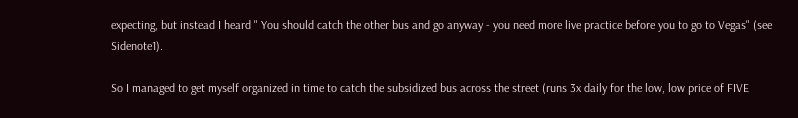expecting, but instead I heard " You should catch the other bus and go anyway - you need more live practice before you to go to Vegas" (see Sidenote1).

So I managed to get myself organized in time to catch the subsidized bus across the street (runs 3x daily for the low, low price of FIVE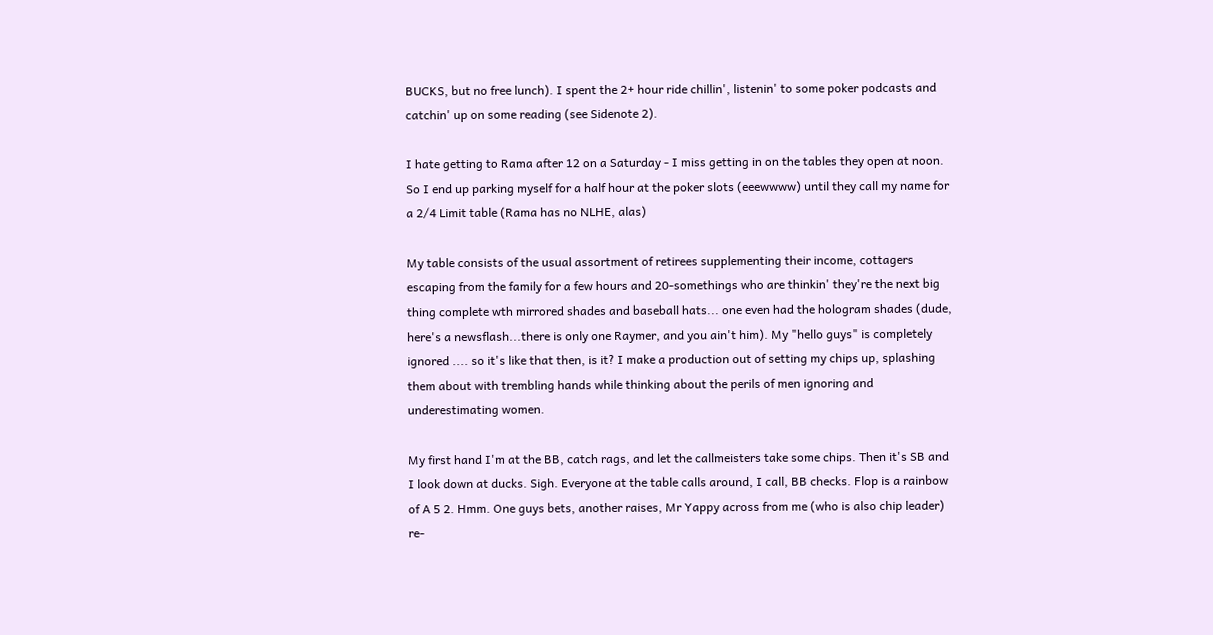BUCKS, but no free lunch). I spent the 2+ hour ride chillin', listenin' to some poker podcasts and catchin' up on some reading (see Sidenote 2).

I hate getting to Rama after 12 on a Saturday - I miss getting in on the tables they open at noon. So I end up parking myself for a half hour at the poker slots (eeewwww) until they call my name for a 2/4 Limit table (Rama has no NLHE, alas)

My table consists of the usual assortment of retirees supplementing their income, cottagers escaping from the family for a few hours and 20-somethings who are thinkin' they're the next big thing complete wth mirrored shades and baseball hats... one even had the hologram shades (dude, here's a newsflash...there is only one Raymer, and you ain't him). My "hello guys" is completely ignored .... so it's like that then, is it? I make a production out of setting my chips up, splashing them about with trembling hands while thinking about the perils of men ignoring and underestimating women.

My first hand I'm at the BB, catch rags, and let the callmeisters take some chips. Then it's SB and I look down at ducks. Sigh. Everyone at the table calls around, I call, BB checks. Flop is a rainbow of A 5 2. Hmm. One guys bets, another raises, Mr Yappy across from me (who is also chip leader) re-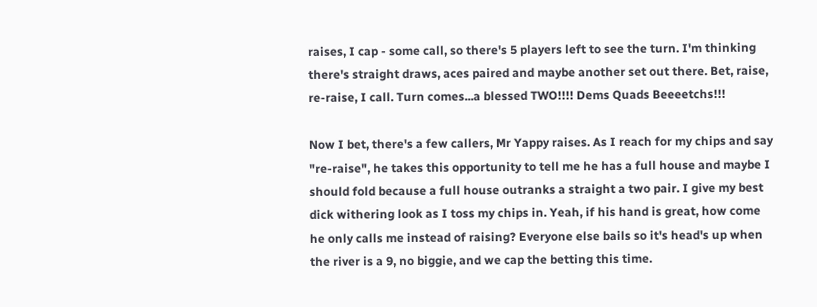raises, I cap - some call, so there's 5 players left to see the turn. I'm thinking there's straight draws, aces paired and maybe another set out there. Bet, raise, re-raise, I call. Turn comes...a blessed TWO!!!! Dems Quads Beeeetchs!!!

Now I bet, there's a few callers, Mr Yappy raises. As I reach for my chips and say "re-raise", he takes this opportunity to tell me he has a full house and maybe I should fold because a full house outranks a straight a two pair. I give my best dick withering look as I toss my chips in. Yeah, if his hand is great, how come he only calls me instead of raising? Everyone else bails so it's head's up when the river is a 9, no biggie, and we cap the betting this time.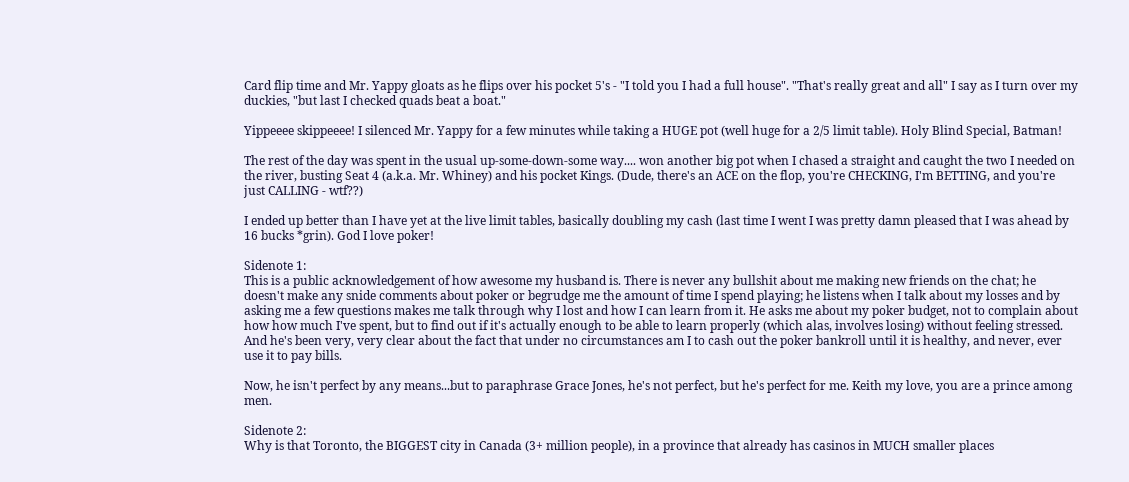Card flip time and Mr. Yappy gloats as he flips over his pocket 5's - "I told you I had a full house". "That's really great and all" I say as I turn over my duckies, "but last I checked quads beat a boat."

Yippeeee skippeeee! I silenced Mr. Yappy for a few minutes while taking a HUGE pot (well huge for a 2/5 limit table). Holy Blind Special, Batman!

The rest of the day was spent in the usual up-some-down-some way.... won another big pot when I chased a straight and caught the two I needed on the river, busting Seat 4 (a.k.a. Mr. Whiney) and his pocket Kings. (Dude, there's an ACE on the flop, you're CHECKING, I'm BETTING, and you're just CALLING - wtf??)

I ended up better than I have yet at the live limit tables, basically doubling my cash (last time I went I was pretty damn pleased that I was ahead by 16 bucks *grin). God I love poker!

Sidenote 1:
This is a public acknowledgement of how awesome my husband is. There is never any bullshit about me making new friends on the chat; he doesn't make any snide comments about poker or begrudge me the amount of time I spend playing; he listens when I talk about my losses and by asking me a few questions makes me talk through why I lost and how I can learn from it. He asks me about my poker budget, not to complain about how how much I've spent, but to find out if it's actually enough to be able to learn properly (which alas, involves losing) without feeling stressed. And he's been very, very clear about the fact that under no circumstances am I to cash out the poker bankroll until it is healthy, and never, ever use it to pay bills.

Now, he isn't perfect by any means...but to paraphrase Grace Jones, he's not perfect, but he's perfect for me. Keith my love, you are a prince among men.

Sidenote 2:
Why is that Toronto, the BIGGEST city in Canada (3+ million people), in a province that already has casinos in MUCH smaller places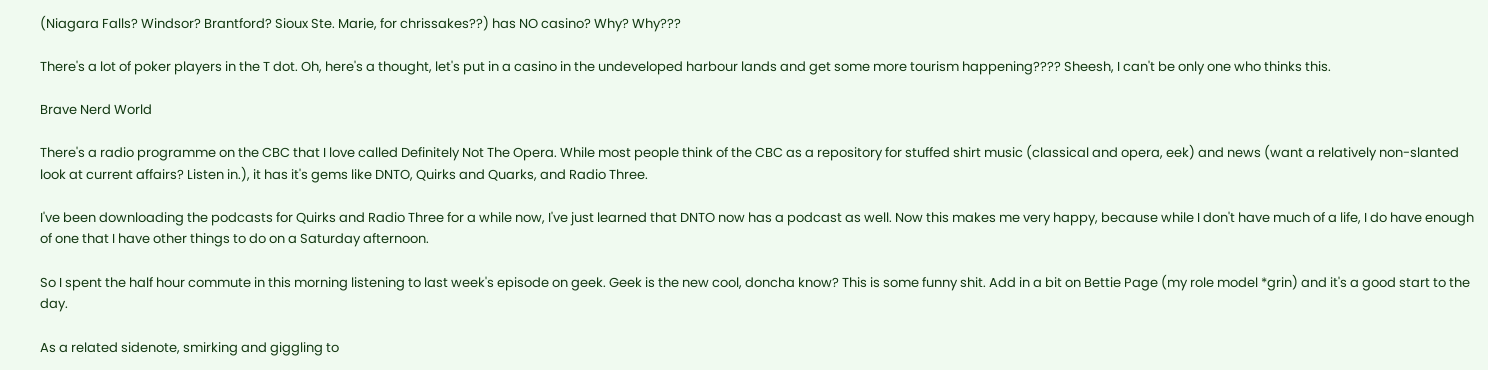(Niagara Falls? Windsor? Brantford? Sioux Ste. Marie, for chrissakes??) has NO casino? Why? Why???

There's a lot of poker players in the T dot. Oh, here's a thought, let's put in a casino in the undeveloped harbour lands and get some more tourism happening???? Sheesh, I can't be only one who thinks this.

Brave Nerd World

There's a radio programme on the CBC that I love called Definitely Not The Opera. While most people think of the CBC as a repository for stuffed shirt music (classical and opera, eek) and news (want a relatively non-slanted look at current affairs? Listen in.), it has it's gems like DNTO, Quirks and Quarks, and Radio Three.

I've been downloading the podcasts for Quirks and Radio Three for a while now, I've just learned that DNTO now has a podcast as well. Now this makes me very happy, because while I don't have much of a life, I do have enough of one that I have other things to do on a Saturday afternoon.

So I spent the half hour commute in this morning listening to last week's episode on geek. Geek is the new cool, doncha know? This is some funny shit. Add in a bit on Bettie Page (my role model *grin) and it's a good start to the day.

As a related sidenote, smirking and giggling to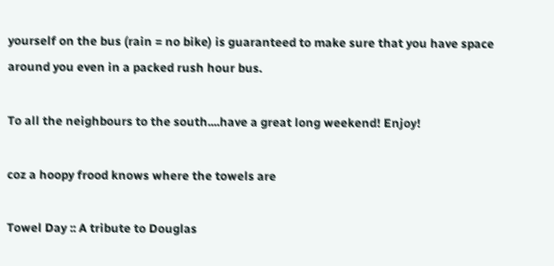yourself on the bus (rain = no bike) is guaranteed to make sure that you have space around you even in a packed rush hour bus.

To all the neighbours to the south....have a great long weekend! Enjoy!

coz a hoopy frood knows where the towels are

Towel Day :: A tribute to Douglas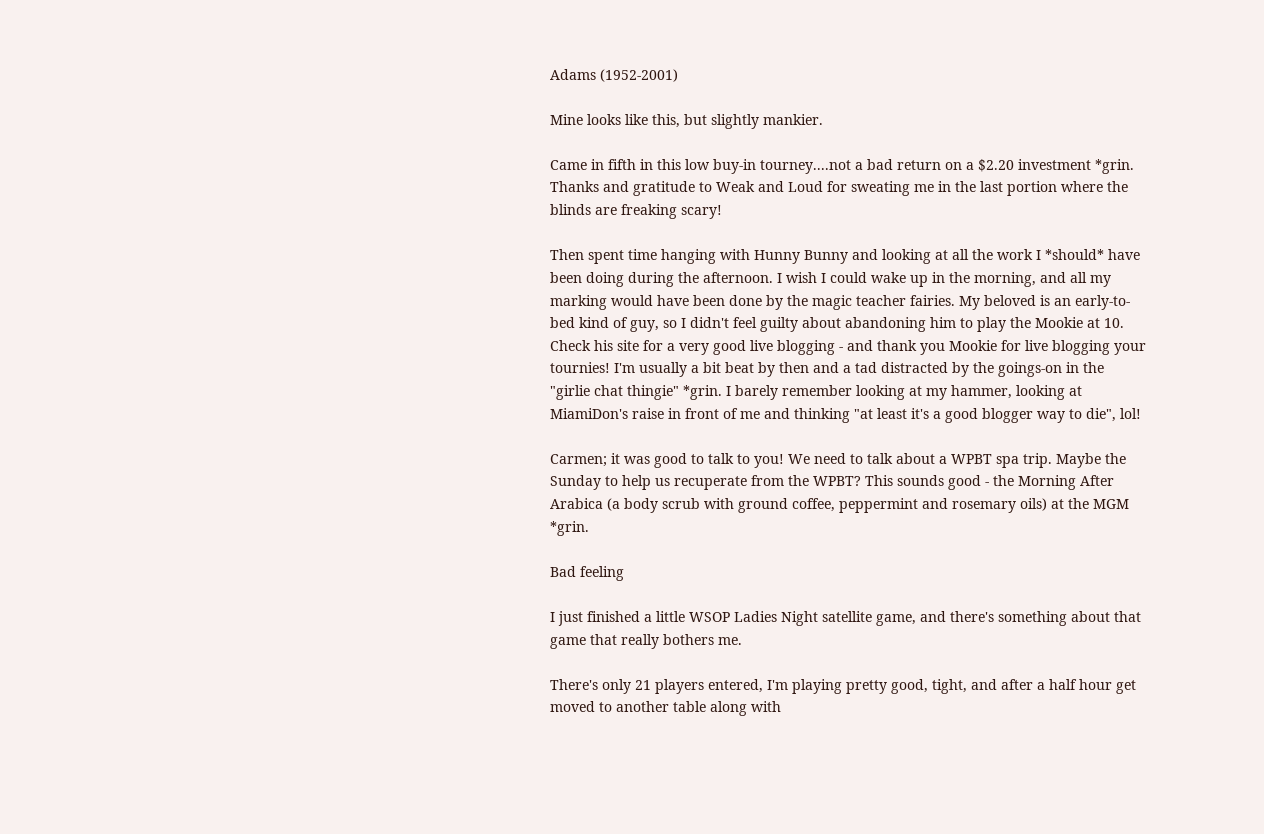Adams (1952-2001)

Mine looks like this, but slightly mankier.

Came in fifth in this low buy-in tourney....not a bad return on a $2.20 investment *grin. Thanks and gratitude to Weak and Loud for sweating me in the last portion where the blinds are freaking scary!

Then spent time hanging with Hunny Bunny and looking at all the work I *should* have been doing during the afternoon. I wish I could wake up in the morning, and all my marking would have been done by the magic teacher fairies. My beloved is an early-to-bed kind of guy, so I didn't feel guilty about abandoning him to play the Mookie at 10. Check his site for a very good live blogging - and thank you Mookie for live blogging your tournies! I'm usually a bit beat by then and a tad distracted by the goings-on in the "girlie chat thingie" *grin. I barely remember looking at my hammer, looking at MiamiDon's raise in front of me and thinking "at least it's a good blogger way to die", lol!

Carmen; it was good to talk to you! We need to talk about a WPBT spa trip. Maybe the Sunday to help us recuperate from the WPBT? This sounds good - the Morning After Arabica (a body scrub with ground coffee, peppermint and rosemary oils) at the MGM *grin.

Bad feeling

I just finished a little WSOP Ladies Night satellite game, and there's something about that game that really bothers me.

There's only 21 players entered, I'm playing pretty good, tight, and after a half hour get moved to another table along with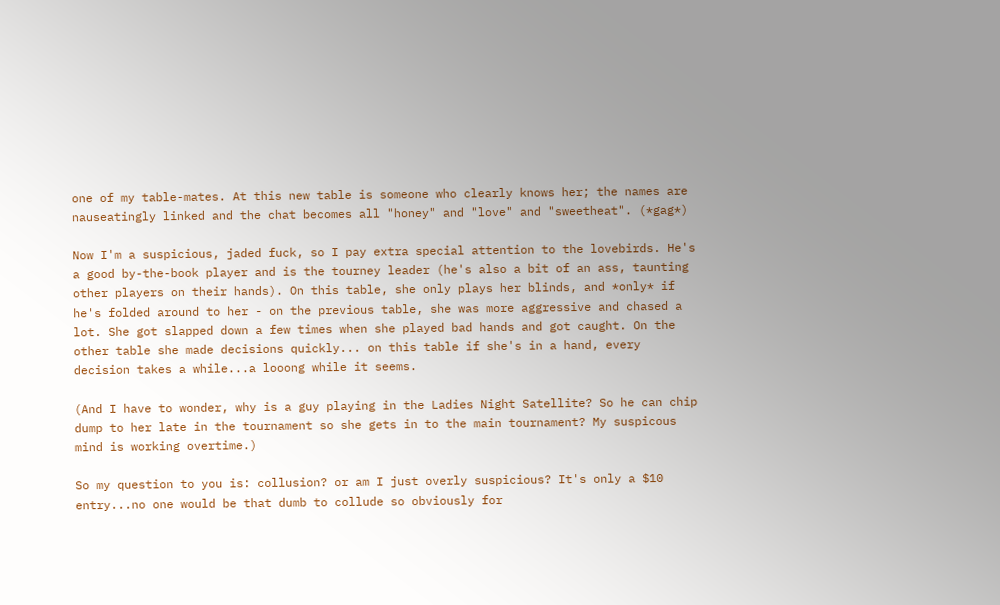one of my table-mates. At this new table is someone who clearly knows her; the names are nauseatingly linked and the chat becomes all "honey" and "love" and "sweetheat". (*gag*)

Now I'm a suspicious, jaded fuck, so I pay extra special attention to the lovebirds. He's a good by-the-book player and is the tourney leader (he's also a bit of an ass, taunting other players on their hands). On this table, she only plays her blinds, and *only* if he's folded around to her - on the previous table, she was more aggressive and chased a lot. She got slapped down a few times when she played bad hands and got caught. On the other table she made decisions quickly... on this table if she's in a hand, every decision takes a while...a looong while it seems.

(And I have to wonder, why is a guy playing in the Ladies Night Satellite? So he can chip dump to her late in the tournament so she gets in to the main tournament? My suspicous mind is working overtime.)

So my question to you is: collusion? or am I just overly suspicious? It's only a $10 entry...no one would be that dumb to collude so obviously for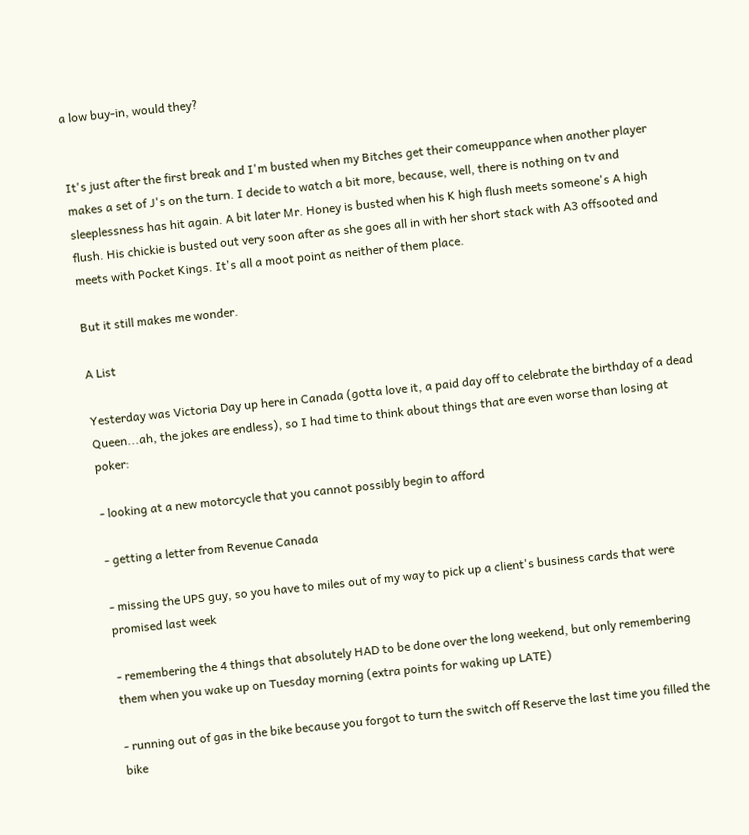a low buy-in, would they?


It's just after the first break and I'm busted when my Bitches get their comeuppance when another player makes a set of J's on the turn. I decide to watch a bit more, because, well, there is nothing on tv and sleeplessness has hit again. A bit later Mr. Honey is busted when his K high flush meets someone's A high flush. His chickie is busted out very soon after as she goes all in with her short stack with A3 offsooted and meets with Pocket Kings. It's all a moot point as neither of them place.

But it still makes me wonder.

A List

Yesterday was Victoria Day up here in Canada (gotta love it, a paid day off to celebrate the birthday of a dead Queen...ah, the jokes are endless), so I had time to think about things that are even worse than losing at poker:

- looking at a new motorcycle that you cannot possibly begin to afford

- getting a letter from Revenue Canada

- missing the UPS guy, so you have to miles out of my way to pick up a client's business cards that were promised last week

- remembering the 4 things that absolutely HAD to be done over the long weekend, but only remembering them when you wake up on Tuesday morning (extra points for waking up LATE)

- running out of gas in the bike because you forgot to turn the switch off Reserve the last time you filled the bike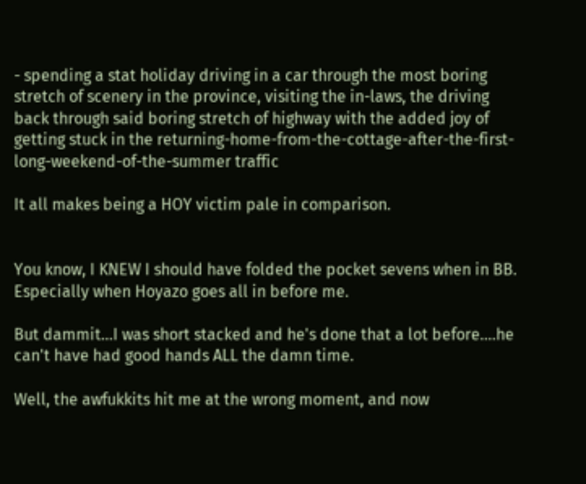- spending a stat holiday driving in a car through the most boring stretch of scenery in the province, visiting the in-laws, the driving back through said boring stretch of highway with the added joy of getting stuck in the returning-home-from-the-cottage-after-the-first-long-weekend-of-the-summer traffic

It all makes being a HOY victim pale in comparison.


You know, I KNEW I should have folded the pocket sevens when in BB. Especially when Hoyazo goes all in before me.

But dammit...I was short stacked and he's done that a lot before....he can't have had good hands ALL the damn time.

Well, the awfukkits hit me at the wrong moment, and now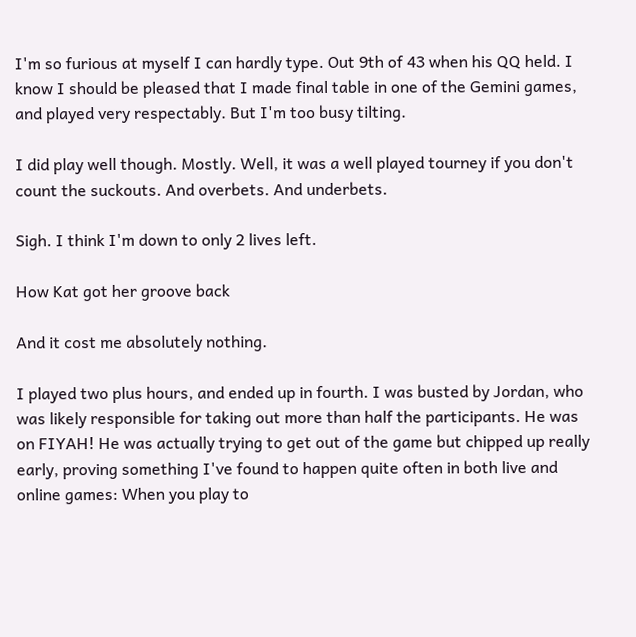I'm so furious at myself I can hardly type. Out 9th of 43 when his QQ held. I know I should be pleased that I made final table in one of the Gemini games, and played very respectably. But I'm too busy tilting.

I did play well though. Mostly. Well, it was a well played tourney if you don't count the suckouts. And overbets. And underbets.

Sigh. I think I'm down to only 2 lives left.

How Kat got her groove back

And it cost me absolutely nothing.

I played two plus hours, and ended up in fourth. I was busted by Jordan, who was likely responsible for taking out more than half the participants. He was on FIYAH! He was actually trying to get out of the game but chipped up really early, proving something I've found to happen quite often in both live and online games: When you play to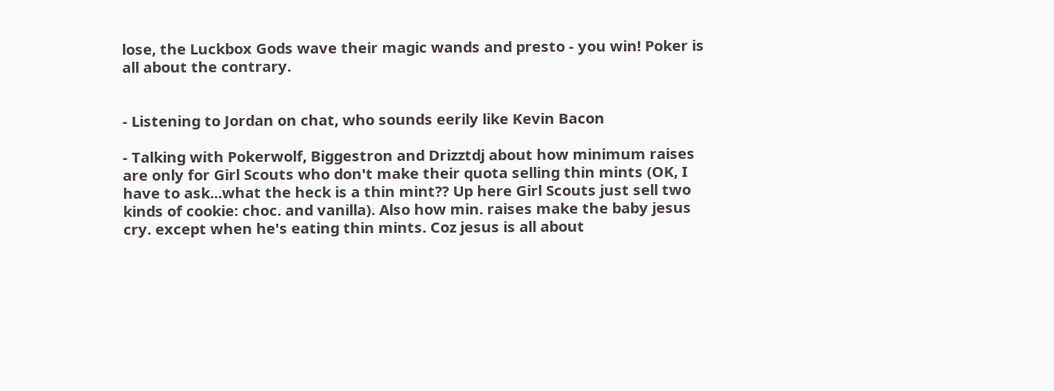lose, the Luckbox Gods wave their magic wands and presto - you win! Poker is all about the contrary.


- Listening to Jordan on chat, who sounds eerily like Kevin Bacon

- Talking with Pokerwolf, Biggestron and Drizztdj about how minimum raises are only for Girl Scouts who don't make their quota selling thin mints (OK, I have to ask...what the heck is a thin mint?? Up here Girl Scouts just sell two kinds of cookie: choc. and vanilla). Also how min. raises make the baby jesus cry. except when he's eating thin mints. Coz jesus is all about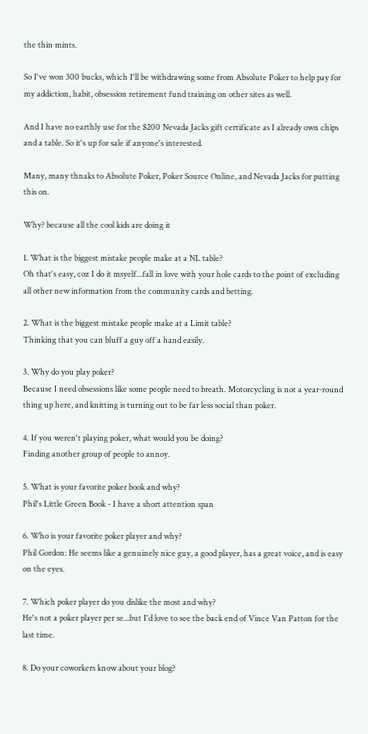the thin mints.

So I've won 300 bucks, which I'll be withdrawing some from Absolute Poker to help pay for my addiction, habit, obsession retirement fund training on other sites as well.

And I have no earthly use for the $200 Nevada Jacks gift certificate as I already own chips and a table. So it's up for sale if anyone's interested.

Many, many thnaks to Absolute Poker, Poker Source Online, and Nevada Jacks for putting this on.

Why? because all the cool kids are doing it

1. What is the biggest mistake people make at a NL table?
Oh that's easy, coz I do it msyelf...fall in love with your hole cards to the point of excluding all other new information from the community cards and betting.

2. What is the biggest mistake people make at a Limit table?
Thinking that you can bluff a guy off a hand easily.

3. Why do you play poker?
Because I need obsessions like some people need to breath. Motorcycling is not a year-round thing up here, and knitting is turning out to be far less social than poker.

4. If you weren't playing poker, what would you be doing?
Finding another group of people to annoy.

5. What is your favorite poker book and why?
Phil's Little Green Book - I have a short attention span

6. Who is your favorite poker player and why?
Phil Gordon: He seems like a genuinely nice guy, a good player, has a great voice, and is easy on the eyes.

7. Which poker player do you dislike the most and why?
He's not a poker player per se...but I'd love to see the back end of Vince Van Patton for the last time.

8. Do your coworkers know about your blog?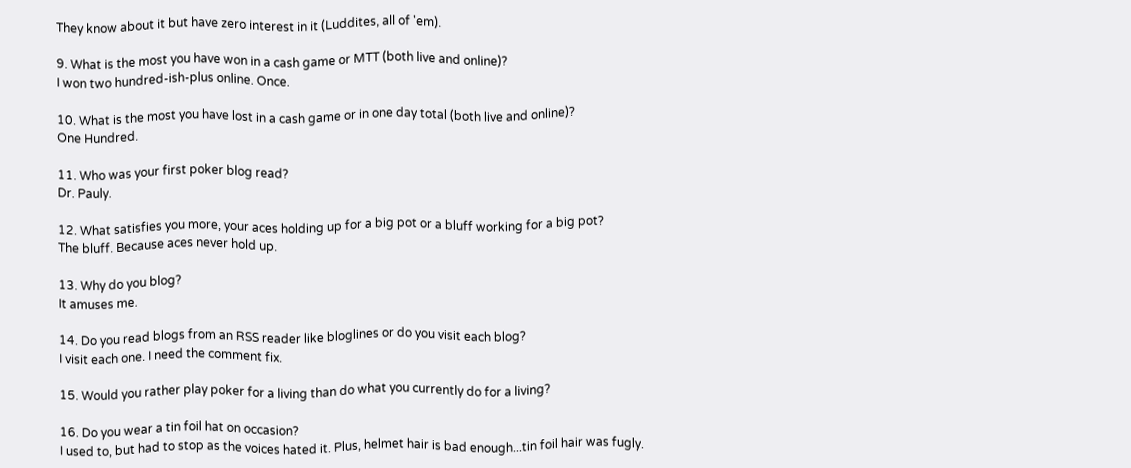They know about it but have zero interest in it (Luddites, all of 'em).

9. What is the most you have won in a cash game or MTT (both live and online)?
I won two hundred-ish-plus online. Once.

10. What is the most you have lost in a cash game or in one day total (both live and online)?
One Hundred.

11. Who was your first poker blog read?
Dr. Pauly.

12. What satisfies you more, your aces holding up for a big pot or a bluff working for a big pot?
The bluff. Because aces never hold up.

13. Why do you blog?
It amuses me.

14. Do you read blogs from an RSS reader like bloglines or do you visit each blog?
I visit each one. I need the comment fix.

15. Would you rather play poker for a living than do what you currently do for a living?

16. Do you wear a tin foil hat on occasion?
I used to, but had to stop as the voices hated it. Plus, helmet hair is bad enough...tin foil hair was fugly.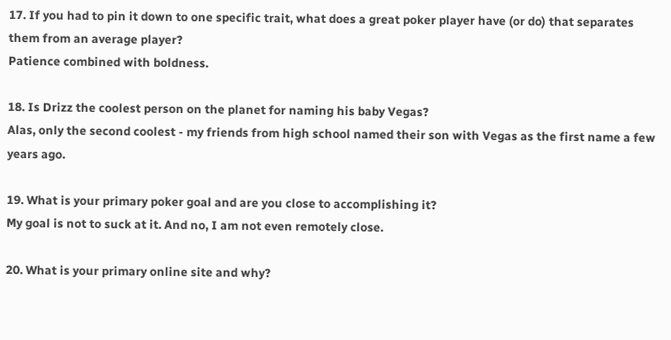17. If you had to pin it down to one specific trait, what does a great poker player have (or do) that separates them from an average player?
Patience combined with boldness.

18. Is Drizz the coolest person on the planet for naming his baby Vegas?
Alas, only the second coolest - my friends from high school named their son with Vegas as the first name a few years ago.

19. What is your primary poker goal and are you close to accomplishing it?
My goal is not to suck at it. And no, I am not even remotely close.

20. What is your primary online site and why?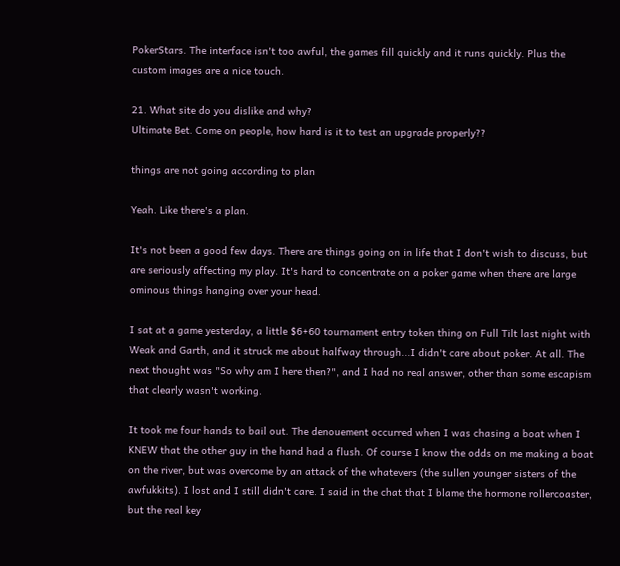PokerStars. The interface isn't too awful, the games fill quickly and it runs quickly. Plus the custom images are a nice touch.

21. What site do you dislike and why?
Ultimate Bet. Come on people, how hard is it to test an upgrade properly??

things are not going according to plan

Yeah. Like there's a plan.

It's not been a good few days. There are things going on in life that I don't wish to discuss, but are seriously affecting my play. It's hard to concentrate on a poker game when there are large ominous things hanging over your head.

I sat at a game yesterday, a little $6+60 tournament entry token thing on Full Tilt last night with Weak and Garth, and it struck me about halfway through...I didn't care about poker. At all. The next thought was "So why am I here then?", and I had no real answer, other than some escapism that clearly wasn't working.

It took me four hands to bail out. The denouement occurred when I was chasing a boat when I KNEW that the other guy in the hand had a flush. Of course I know the odds on me making a boat on the river, but was overcome by an attack of the whatevers (the sullen younger sisters of the awfukkits). I lost and I still didn't care. I said in the chat that I blame the hormone rollercoaster, but the real key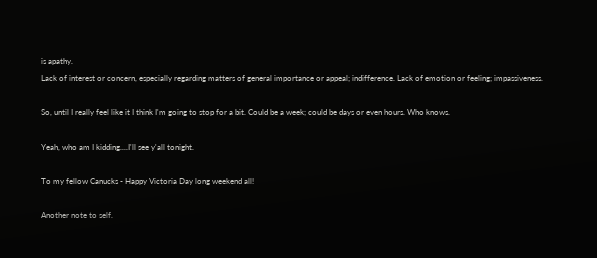is apathy.
Lack of interest or concern, especially regarding matters of general importance or appeal; indifference. Lack of emotion or feeling; impassiveness.

So, until I really feel like it I think I'm going to stop for a bit. Could be a week; could be days or even hours. Who knows.

Yeah, who am I kidding....I'll see y'all tonight.

To my fellow Canucks - Happy Victoria Day long weekend all!

Another note to self.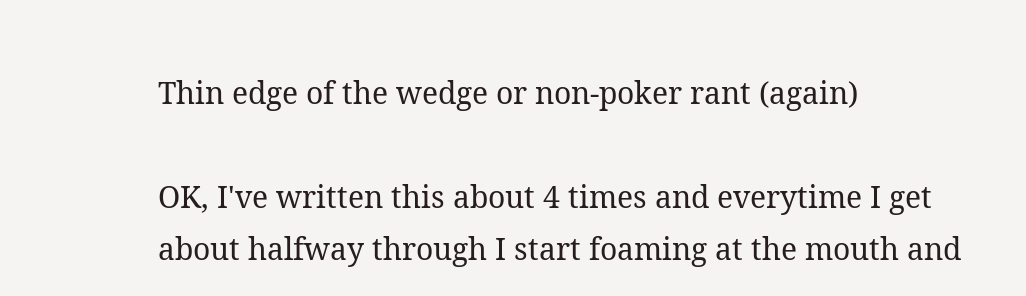Thin edge of the wedge or non-poker rant (again)

OK, I've written this about 4 times and everytime I get about halfway through I start foaming at the mouth and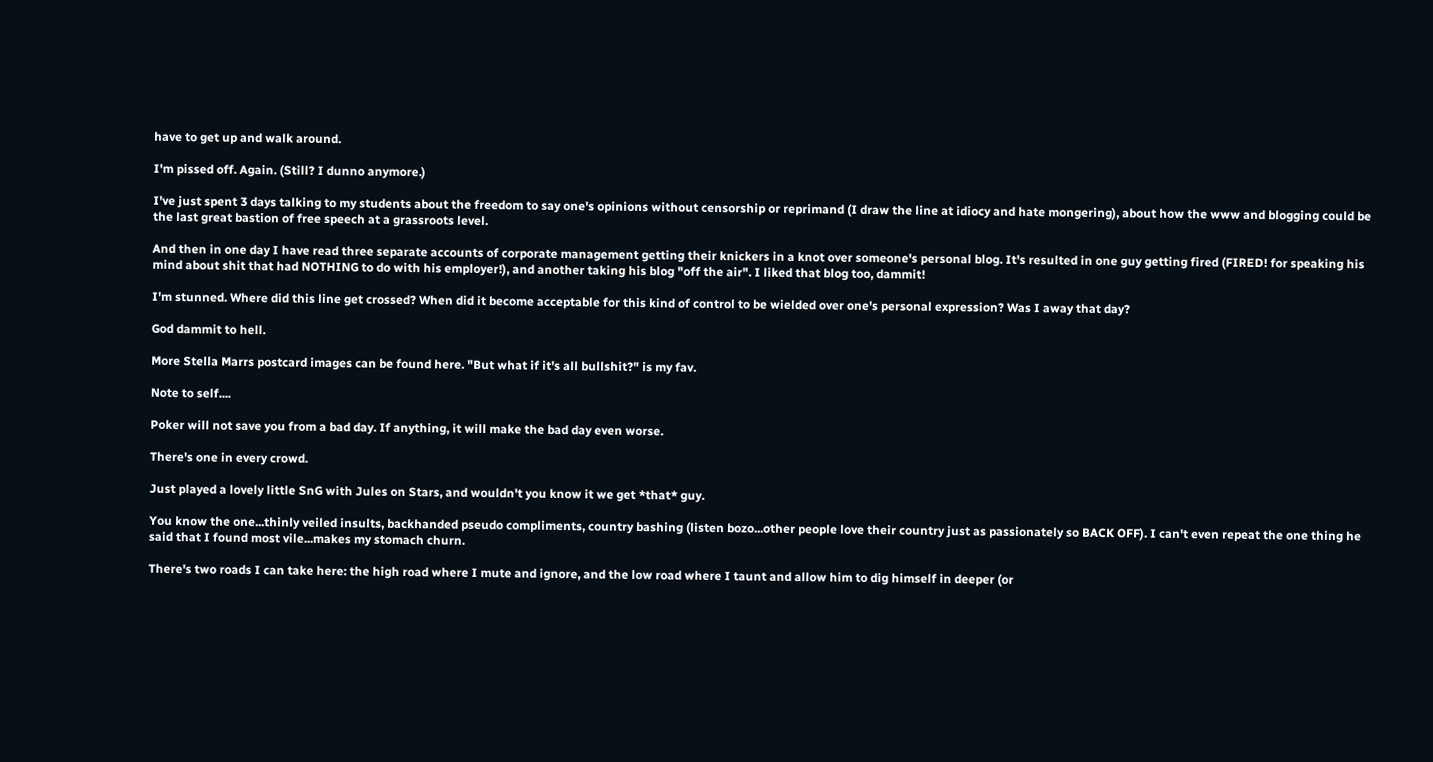have to get up and walk around.

I'm pissed off. Again. (Still? I dunno anymore.)

I've just spent 3 days talking to my students about the freedom to say one's opinions without censorship or reprimand (I draw the line at idiocy and hate mongering), about how the www and blogging could be the last great bastion of free speech at a grassroots level.

And then in one day I have read three separate accounts of corporate management getting their knickers in a knot over someone's personal blog. It's resulted in one guy getting fired (FIRED! for speaking his mind about shit that had NOTHING to do with his employer!), and another taking his blog "off the air". I liked that blog too, dammit!

I'm stunned. Where did this line get crossed? When did it become acceptable for this kind of control to be wielded over one's personal expression? Was I away that day?

God dammit to hell.

More Stella Marrs postcard images can be found here. "But what if it's all bullshit?" is my fav.

Note to self....

Poker will not save you from a bad day. If anything, it will make the bad day even worse.

There's one in every crowd.

Just played a lovely little SnG with Jules on Stars, and wouldn't you know it we get *that* guy.

You know the one...thinly veiled insults, backhanded pseudo compliments, country bashing (listen bozo...other people love their country just as passionately so BACK OFF). I can't even repeat the one thing he said that I found most vile...makes my stomach churn.

There's two roads I can take here: the high road where I mute and ignore, and the low road where I taunt and allow him to dig himself in deeper (or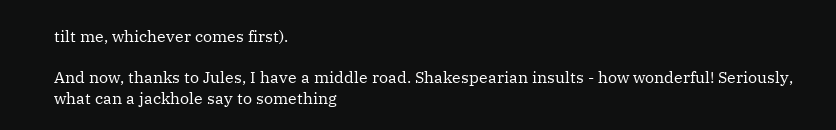tilt me, whichever comes first).

And now, thanks to Jules, I have a middle road. Shakespearian insults - how wonderful! Seriously, what can a jackhole say to something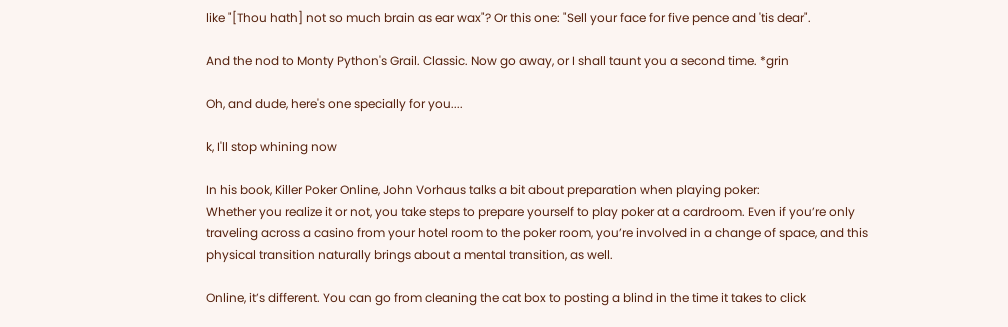like "[Thou hath] not so much brain as ear wax"? Or this one: "Sell your face for five pence and 'tis dear".

And the nod to Monty Python's Grail. Classic. Now go away, or I shall taunt you a second time. *grin

Oh, and dude, here's one specially for you....

k, I'll stop whining now

In his book, Killer Poker Online, John Vorhaus talks a bit about preparation when playing poker:
Whether you realize it or not, you take steps to prepare yourself to play poker at a cardroom. Even if you’re only traveling across a casino from your hotel room to the poker room, you’re involved in a change of space, and this physical transition naturally brings about a mental transition, as well.

Online, it’s different. You can go from cleaning the cat box to posting a blind in the time it takes to click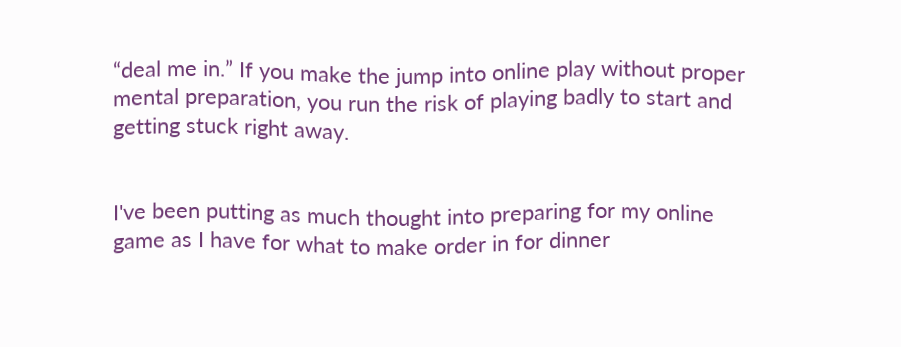“deal me in.” If you make the jump into online play without proper mental preparation, you run the risk of playing badly to start and getting stuck right away.


I've been putting as much thought into preparing for my online game as I have for what to make order in for dinner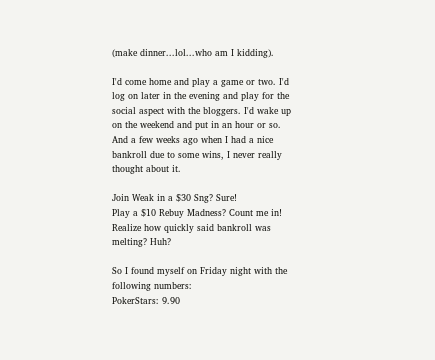(make dinner...lol...who am I kidding).

I'd come home and play a game or two. I'd log on later in the evening and play for the social aspect with the bloggers. I'd wake up on the weekend and put in an hour or so. And a few weeks ago when I had a nice bankroll due to some wins, I never really thought about it.

Join Weak in a $30 Sng? Sure!
Play a $10 Rebuy Madness? Count me in!
Realize how quickly said bankroll was melting? Huh?

So I found myself on Friday night with the following numbers:
PokerStars: 9.90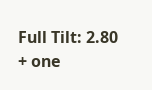Full Tilt: 2.80 + one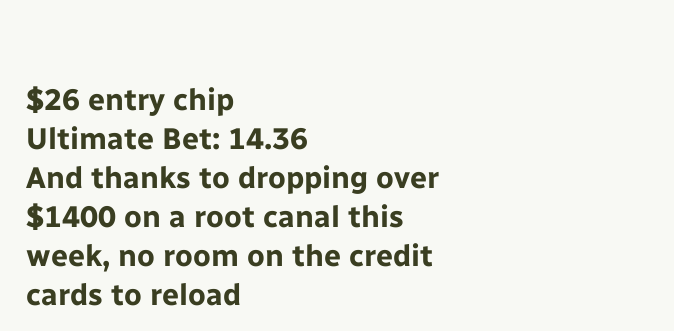$26 entry chip
Ultimate Bet: 14.36
And thanks to dropping over $1400 on a root canal this week, no room on the credit cards to reload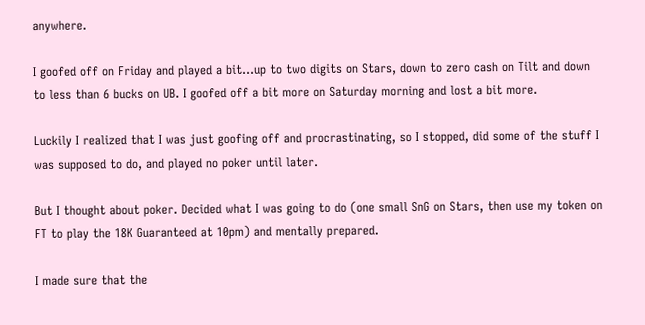anywhere.

I goofed off on Friday and played a bit...up to two digits on Stars, down to zero cash on Tilt and down to less than 6 bucks on UB. I goofed off a bit more on Saturday morning and lost a bit more.

Luckily I realized that I was just goofing off and procrastinating, so I stopped, did some of the stuff I was supposed to do, and played no poker until later.

But I thought about poker. Decided what I was going to do (one small SnG on Stars, then use my token on FT to play the 18K Guaranteed at 10pm) and mentally prepared.

I made sure that the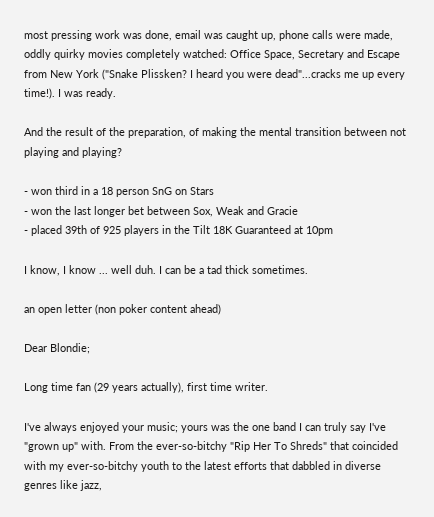most pressing work was done, email was caught up, phone calls were made, oddly quirky movies completely watched: Office Space, Secretary and Escape from New York ("Snake Plissken? I heard you were dead"...cracks me up every time!). I was ready.

And the result of the preparation, of making the mental transition between not playing and playing?

- won third in a 18 person SnG on Stars
- won the last longer bet between Sox, Weak and Gracie
- placed 39th of 925 players in the Tilt 18K Guaranteed at 10pm

I know, I know ... well duh. I can be a tad thick sometimes.

an open letter (non poker content ahead)

Dear Blondie;

Long time fan (29 years actually), first time writer.

I've always enjoyed your music; yours was the one band I can truly say I've "grown up" with. From the ever-so-bitchy "Rip Her To Shreds" that coincided with my ever-so-bitchy youth to the latest efforts that dabbled in diverse genres like jazz,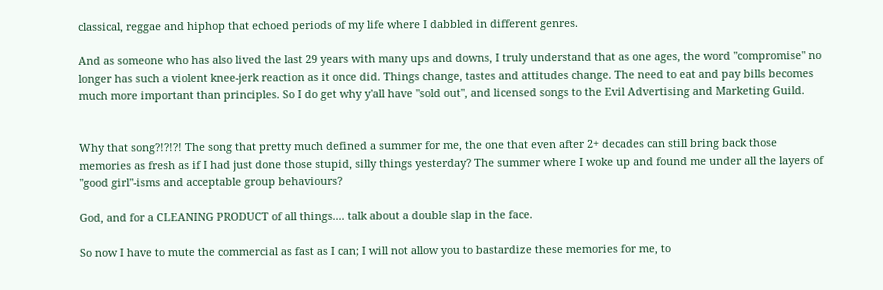classical, reggae and hiphop that echoed periods of my life where I dabbled in different genres.

And as someone who has also lived the last 29 years with many ups and downs, I truly understand that as one ages, the word "compromise" no longer has such a violent knee-jerk reaction as it once did. Things change, tastes and attitudes change. The need to eat and pay bills becomes much more important than principles. So I do get why y'all have "sold out", and licensed songs to the Evil Advertising and Marketing Guild.


Why that song?!?!?! The song that pretty much defined a summer for me, the one that even after 2+ decades can still bring back those memories as fresh as if I had just done those stupid, silly things yesterday? The summer where I woke up and found me under all the layers of "good girl"-isms and acceptable group behaviours?

God, and for a CLEANING PRODUCT of all things.... talk about a double slap in the face.

So now I have to mute the commercial as fast as I can; I will not allow you to bastardize these memories for me, to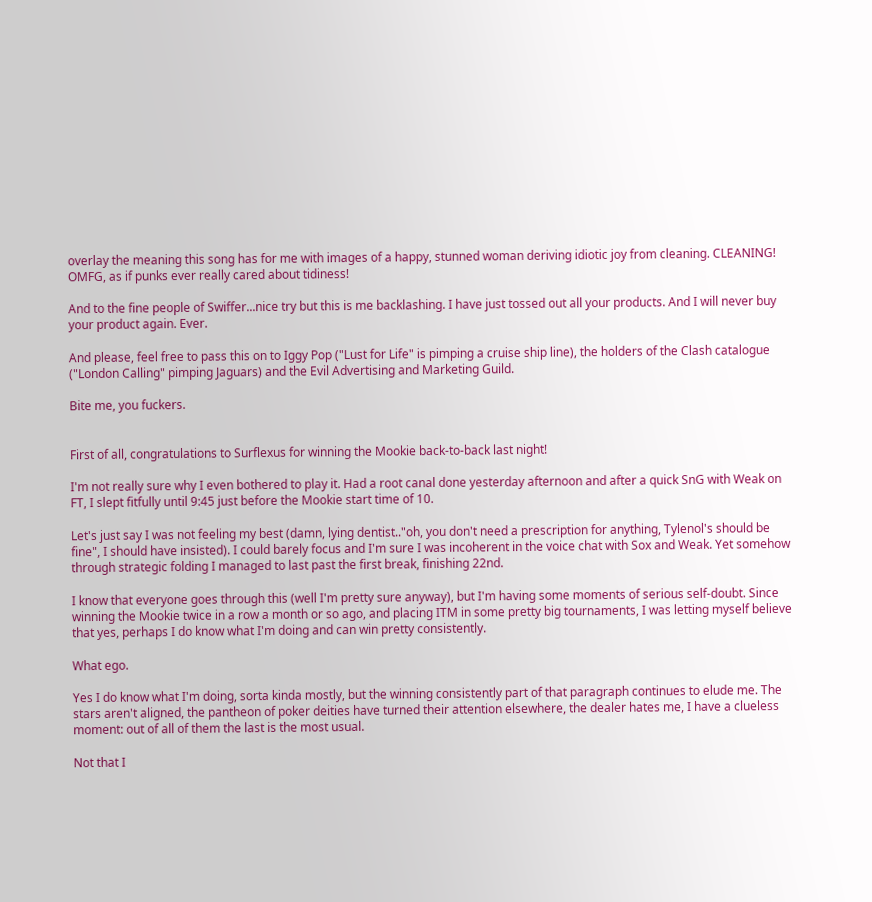overlay the meaning this song has for me with images of a happy, stunned woman deriving idiotic joy from cleaning. CLEANING! OMFG, as if punks ever really cared about tidiness!

And to the fine people of Swiffer...nice try but this is me backlashing. I have just tossed out all your products. And I will never buy your product again. Ever.

And please, feel free to pass this on to Iggy Pop ("Lust for Life" is pimping a cruise ship line), the holders of the Clash catalogue ("London Calling" pimping Jaguars) and the Evil Advertising and Marketing Guild.

Bite me, you fuckers.


First of all, congratulations to Surflexus for winning the Mookie back-to-back last night!

I'm not really sure why I even bothered to play it. Had a root canal done yesterday afternoon and after a quick SnG with Weak on FT, I slept fitfully until 9:45 just before the Mookie start time of 10.

Let's just say I was not feeling my best (damn, lying dentist.."oh, you don't need a prescription for anything, Tylenol's should be fine", I should have insisted). I could barely focus and I'm sure I was incoherent in the voice chat with Sox and Weak. Yet somehow through strategic folding I managed to last past the first break, finishing 22nd.

I know that everyone goes through this (well I'm pretty sure anyway), but I'm having some moments of serious self-doubt. Since winning the Mookie twice in a row a month or so ago, and placing ITM in some pretty big tournaments, I was letting myself believe that yes, perhaps I do know what I'm doing and can win pretty consistently.

What ego.

Yes I do know what I'm doing, sorta kinda mostly, but the winning consistently part of that paragraph continues to elude me. The stars aren't aligned, the pantheon of poker deities have turned their attention elsewhere, the dealer hates me, I have a clueless moment: out of all of them the last is the most usual.

Not that I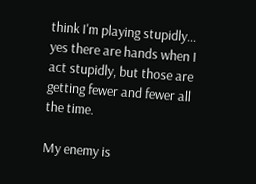think I'm playing stupidly... yes there are hands when I act stupidly, but those are getting fewer and fewer all the time.

My enemy is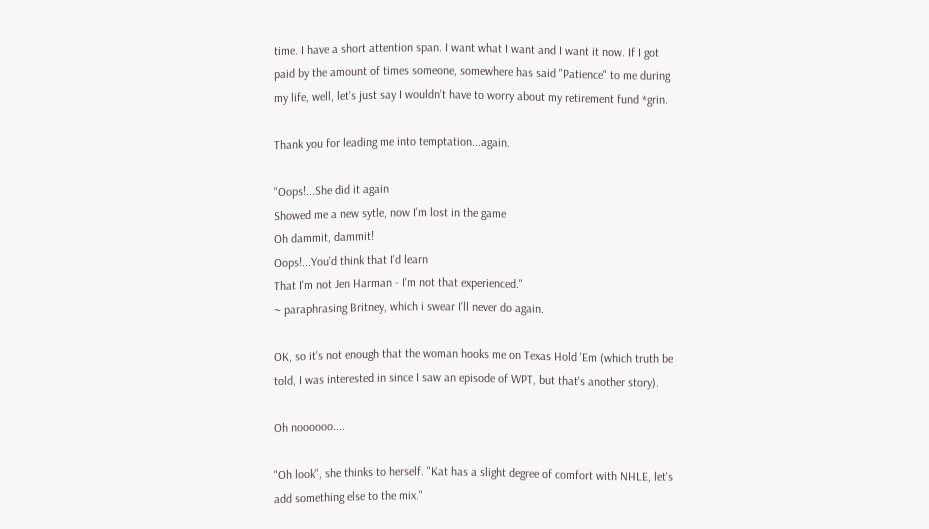time. I have a short attention span. I want what I want and I want it now. If I got paid by the amount of times someone, somewhere has said "Patience" to me during my life, well, let's just say I wouldn't have to worry about my retirement fund *grin.

Thank you for leading me into temptation...again.

"Oops!...She did it again
Showed me a new sytle, now I'm lost in the game
Oh dammit, dammit!
Oops!...You'd think that I'd learn
That I'm not Jen Harman - I'm not that experienced."
~ paraphrasing Britney, which i swear I'll never do again.

OK, so it's not enough that the woman hooks me on Texas Hold 'Em (which truth be told, I was interested in since I saw an episode of WPT, but that's another story).

Oh noooooo....

"Oh look", she thinks to herself. "Kat has a slight degree of comfort with NHLE, let's add something else to the mix."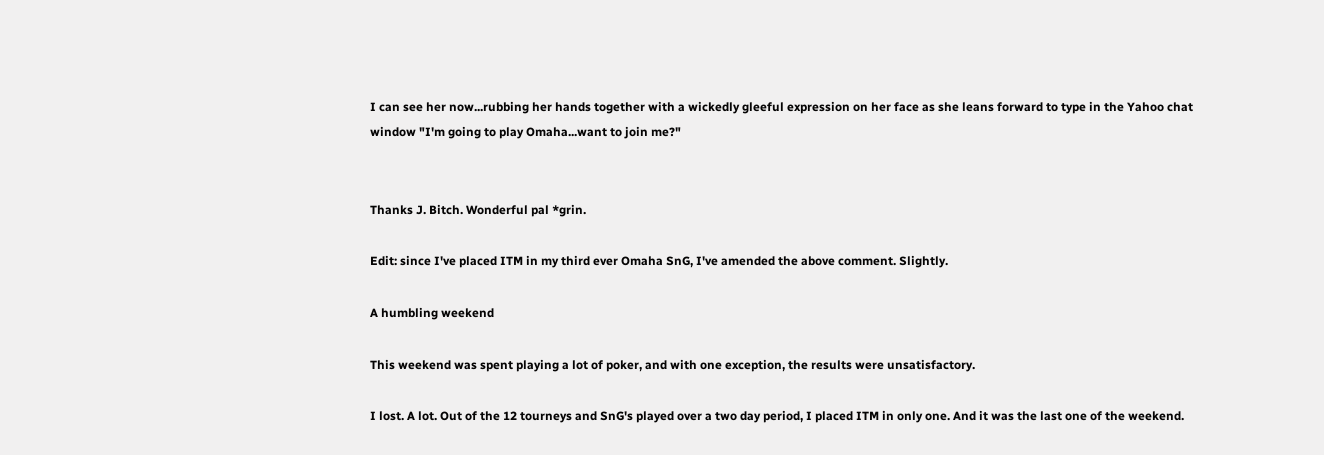I can see her now...rubbing her hands together with a wickedly gleeful expression on her face as she leans forward to type in the Yahoo chat window "I'm going to play Omaha...want to join me?"


Thanks J. Bitch. Wonderful pal *grin.

Edit: since I've placed ITM in my third ever Omaha SnG, I've amended the above comment. Slightly.

A humbling weekend

This weekend was spent playing a lot of poker, and with one exception, the results were unsatisfactory.

I lost. A lot. Out of the 12 tourneys and SnG's played over a two day period, I placed ITM in only one. And it was the last one of the weekend.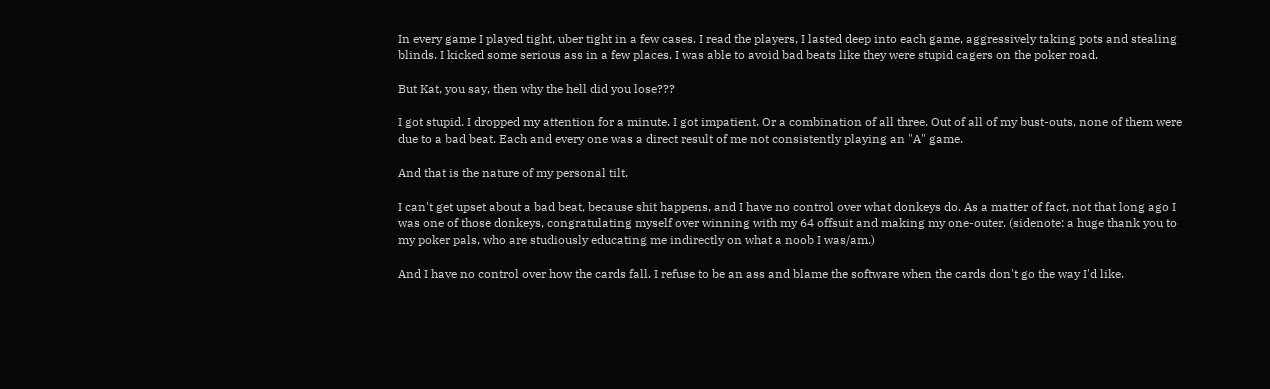In every game I played tight, uber tight in a few cases. I read the players, I lasted deep into each game, aggressively taking pots and stealing blinds. I kicked some serious ass in a few places. I was able to avoid bad beats like they were stupid cagers on the poker road.

But Kat, you say, then why the hell did you lose???

I got stupid. I dropped my attention for a minute. I got impatient. Or a combination of all three. Out of all of my bust-outs, none of them were due to a bad beat. Each and every one was a direct result of me not consistently playing an "A" game.

And that is the nature of my personal tilt.

I can't get upset about a bad beat, because shit happens, and I have no control over what donkeys do. As a matter of fact, not that long ago I was one of those donkeys, congratulating myself over winning with my 64 offsuit and making my one-outer. (sidenote: a huge thank you to my poker pals, who are studiously educating me indirectly on what a noob I was/am.)

And I have no control over how the cards fall. I refuse to be an ass and blame the software when the cards don't go the way I'd like.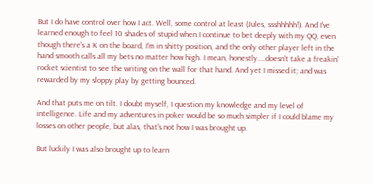But I do have control over how I act. Well, some control at least (Jules, ssshhhhh!). And I've learned enough to feel 10 shades of stupid when I continue to bet deeply with my QQ, even though there's a K on the board, I'm in shitty position, and the only other player left in the hand smooth calls all my bets no matter how high. I mean, honestly....doesn't take a freakin' rocket scientist to see the writing on the wall for that hand. And yet I missed it; and was rewarded by my sloppy play by getting bounced.

And that puts me on tilt. I doubt myself, I question my knowledge and my level of intelligence. Life and my adventures in poker would be so much simpler if I could blame my losses on other people, but alas, that's not how I was brought up.

But luckily I was also brought up to learn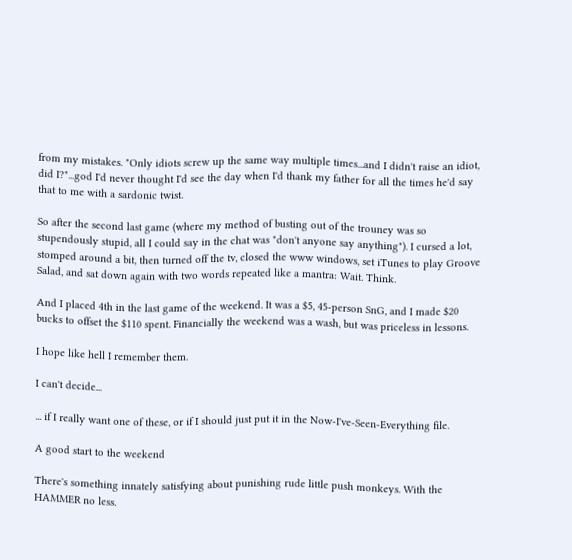from my mistakes. "Only idiots screw up the same way multiple times...and I didn't raise an idiot, did I?"...god I'd never thought I'd see the day when I'd thank my father for all the times he'd say that to me with a sardonic twist.

So after the second last game (where my method of busting out of the trouney was so stupendously stupid, all I could say in the chat was "don't anyone say anything"). I cursed a lot, stomped around a bit, then turned off the tv, closed the www windows, set iTunes to play Groove Salad, and sat down again with two words repeated like a mantra: Wait. Think.

And I placed 4th in the last game of the weekend. It was a $5, 45-person SnG, and I made $20 bucks to offset the $110 spent. Financially the weekend was a wash, but was priceless in lessons.

I hope like hell I remember them.

I can't decide...

... if I really want one of these, or if I should just put it in the Now-I've-Seen-Everything file.

A good start to the weekend

There's something innately satisfying about punishing rude little push monkeys. With the HAMMER no less.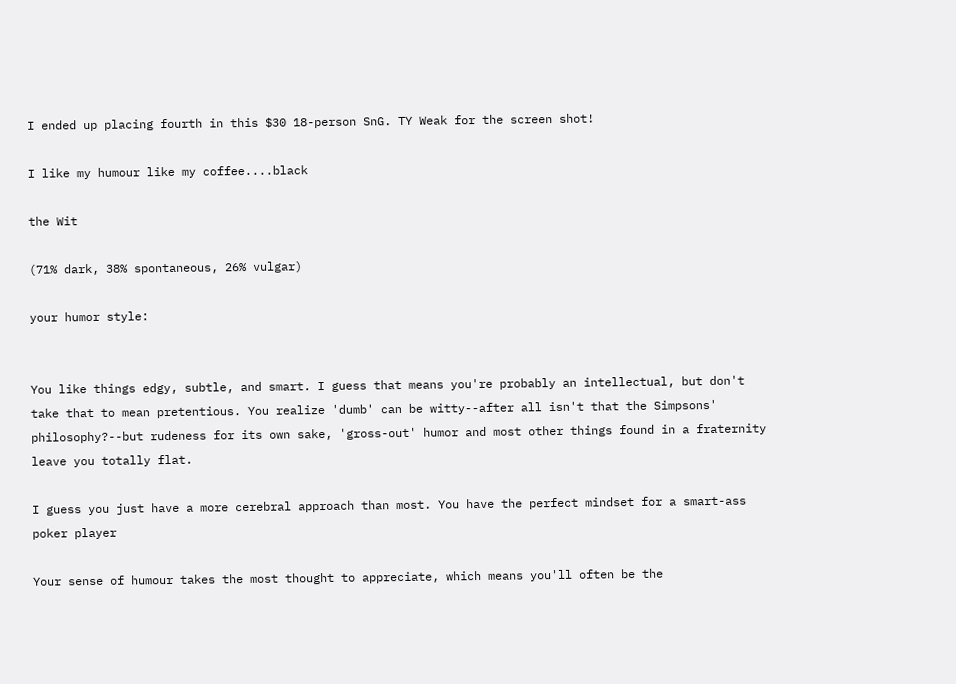I ended up placing fourth in this $30 18-person SnG. TY Weak for the screen shot!

I like my humour like my coffee....black

the Wit

(71% dark, 38% spontaneous, 26% vulgar)

your humor style:


You like things edgy, subtle, and smart. I guess that means you're probably an intellectual, but don't take that to mean pretentious. You realize 'dumb' can be witty--after all isn't that the Simpsons' philosophy?--but rudeness for its own sake, 'gross-out' humor and most other things found in a fraternity leave you totally flat.

I guess you just have a more cerebral approach than most. You have the perfect mindset for a smart-ass poker player

Your sense of humour takes the most thought to appreciate, which means you'll often be the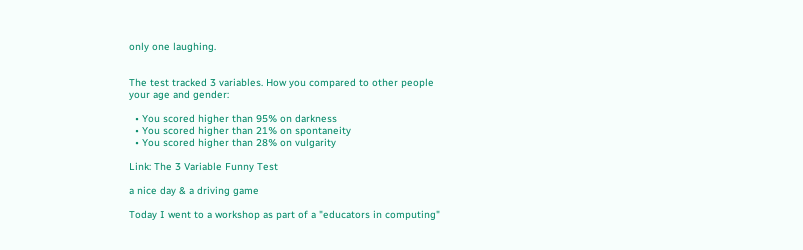only one laughing.


The test tracked 3 variables. How you compared to other people
your age and gender:

  • You scored higher than 95% on darkness
  • You scored higher than 21% on spontaneity
  • You scored higher than 28% on vulgarity

Link: The 3 Variable Funny Test

a nice day & a driving game

Today I went to a workshop as part of a "educators in computing"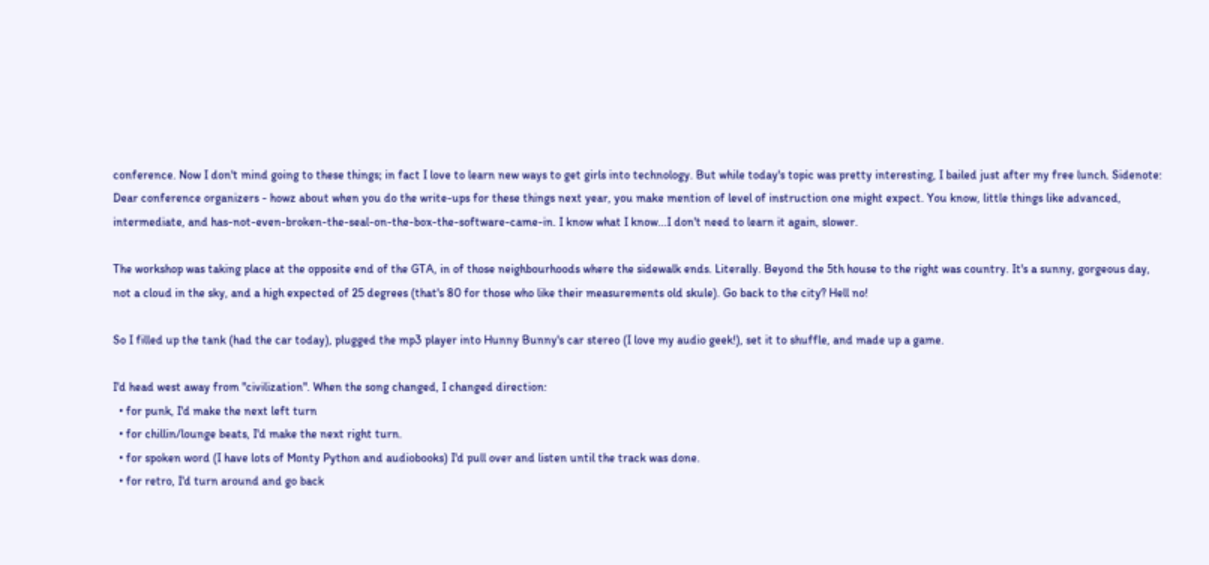conference. Now I don't mind going to these things; in fact I love to learn new ways to get girls into technology. But while today's topic was pretty interesting, I bailed just after my free lunch. Sidenote: Dear conference organizers - howz about when you do the write-ups for these things next year, you make mention of level of instruction one might expect. You know, little things like advanced, intermediate, and has-not-even-broken-the-seal-on-the-box-the-software-came-in. I know what I know...I don't need to learn it again, slower.

The workshop was taking place at the opposite end of the GTA, in of those neighbourhoods where the sidewalk ends. Literally. Beyond the 5th house to the right was country. It's a sunny, gorgeous day, not a cloud in the sky, and a high expected of 25 degrees (that's 80 for those who like their measurements old skule). Go back to the city? Hell no!

So I filled up the tank (had the car today), plugged the mp3 player into Hunny Bunny's car stereo (I love my audio geek!), set it to shuffle, and made up a game.

I'd head west away from "civilization". When the song changed, I changed direction:
  • for punk, I'd make the next left turn
  • for chillin/lounge beats, I'd make the next right turn.
  • for spoken word (I have lots of Monty Python and audiobooks) I'd pull over and listen until the track was done.
  • for retro, I'd turn around and go back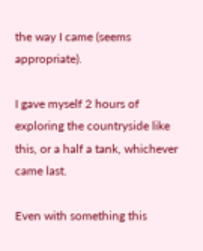the way I came (seems appropriate).

I gave myself 2 hours of exploring the countryside like this, or a half a tank, whichever came last.

Even with something this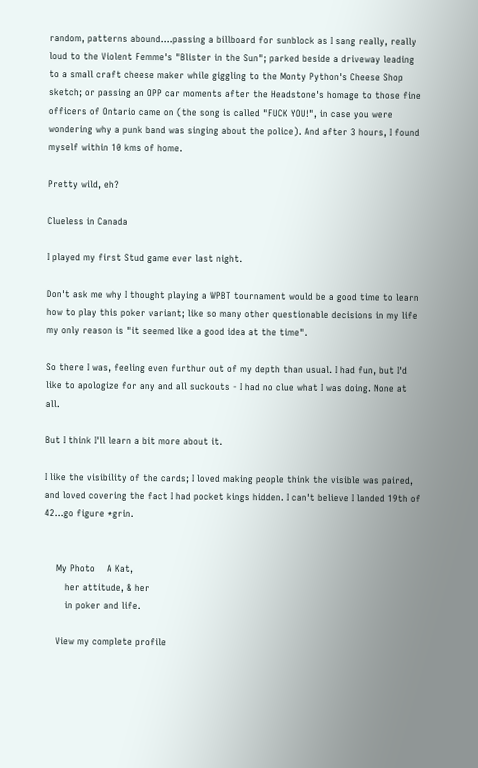random, patterns abound....passing a billboard for sunblock as I sang really, really loud to the Violent Femme's "Blister in the Sun"; parked beside a driveway leading to a small craft cheese maker while giggling to the Monty Python's Cheese Shop sketch; or passing an OPP car moments after the Headstone's homage to those fine officers of Ontario came on (the song is called "FUCK YOU!", in case you were wondering why a punk band was singing about the police). And after 3 hours, I found myself within 10 kms of home.

Pretty wild, eh?

Clueless in Canada

I played my first Stud game ever last night.

Don't ask me why I thought playing a WPBT tournament would be a good time to learn how to play this poker variant; like so many other questionable decisions in my life my only reason is "it seemed like a good idea at the time".

So there I was, feeling even furthur out of my depth than usual. I had fun, but I'd like to apologize for any and all suckouts - I had no clue what I was doing. None at all.

But I think I'll learn a bit more about it.

I like the visibility of the cards; I loved making people think the visible was paired, and loved covering the fact I had pocket kings hidden. I can't believe I landed 19th of 42...go figure *grin.


    My Photo    A Kat,
       her attitude, & her
       in poker and life.

    View my complete profile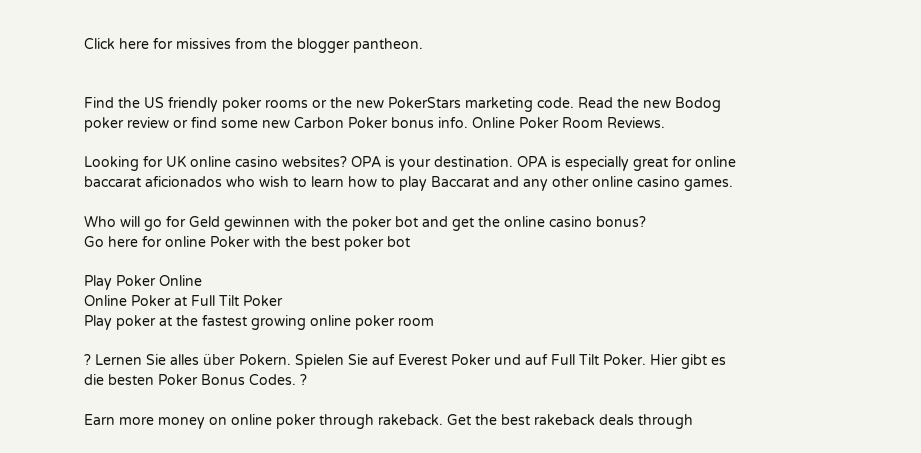Click here for missives from the blogger pantheon.


Find the US friendly poker rooms or the new PokerStars marketing code. Read the new Bodog poker review or find some new Carbon Poker bonus info. Online Poker Room Reviews.

Looking for UK online casino websites? OPA is your destination. OPA is especially great for online baccarat aficionados who wish to learn how to play Baccarat and any other online casino games.

Who will go for Geld gewinnen with the poker bot and get the online casino bonus?
Go here for online Poker with the best poker bot

Play Poker Online
Online Poker at Full Tilt Poker
Play poker at the fastest growing online poker room

? Lernen Sie alles über Pokern. Spielen Sie auf Everest Poker und auf Full Tilt Poker. Hier gibt es die besten Poker Bonus Codes. ?

Earn more money on online poker through rakeback. Get the best rakeback deals through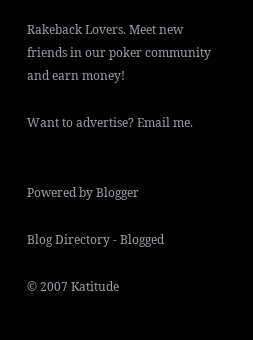Rakeback Lovers. Meet new friends in our poker community and earn money!

Want to advertise? Email me.


Powered by Blogger

Blog Directory - Blogged

© 2007 Katitude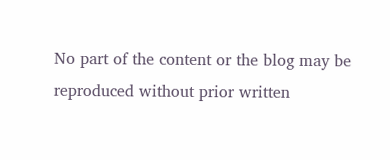No part of the content or the blog may be reproduced without prior written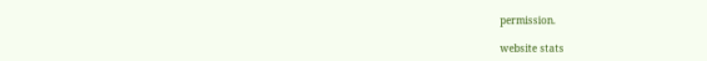permission.

website stats